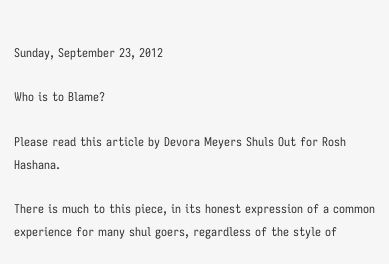Sunday, September 23, 2012

Who is to Blame?

Please read this article by Devora Meyers Shuls Out for Rosh Hashana.

There is much to this piece, in its honest expression of a common experience for many shul goers, regardless of the style of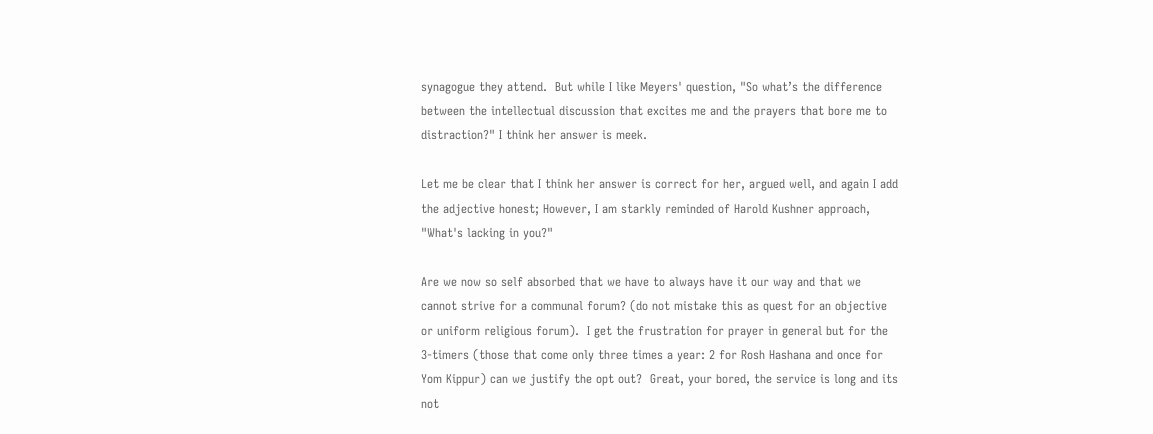synagogue they attend.  But while I like Meyers' question, "So what’s the difference between the intellectual discussion that excites me and the prayers that bore me to distraction?" I think her answer is meek.

Let me be clear that I think her answer is correct for her, argued well, and again I add the adjective honest; However, I am starkly reminded of Harold Kushner approach, "What's lacking in you?"

Are we now so self absorbed that we have to always have it our way and that we cannot strive for a communal forum? (do not mistake this as quest for an objective or uniform religious forum).  I get the frustration for prayer in general but for the 3-timers (those that come only three times a year: 2 for Rosh Hashana and once for Yom Kippur) can we justify the opt out?  Great, your bored, the service is long and its not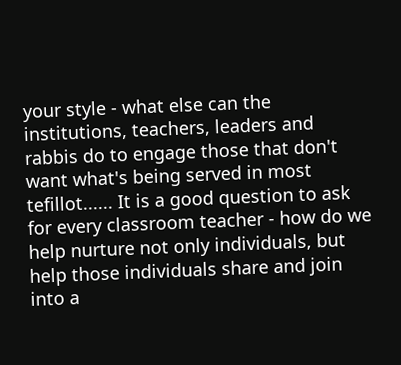your style - what else can the institutions, teachers, leaders and rabbis do to engage those that don't want what's being served in most tefillot...... It is a good question to ask for every classroom teacher - how do we help nurture not only individuals, but help those individuals share and join into a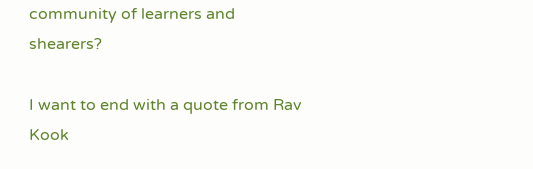community of learners and shearers?

I want to end with a quote from Rav Kook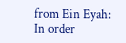from Ein Eyah:
In order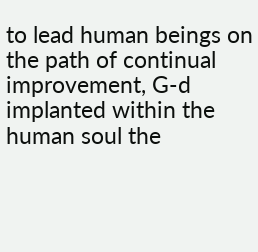to lead human beings on the path of continual improvement, G-d implanted within the human soul the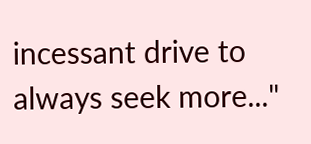incessant drive to always seek more..."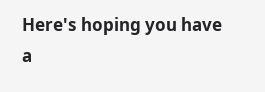Here's hoping you have a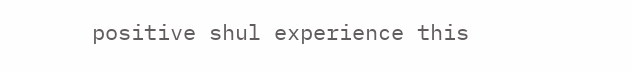positive shul experience this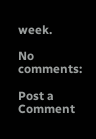week.

No comments:

Post a Comment